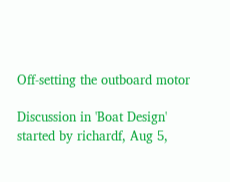Off-setting the outboard motor

Discussion in 'Boat Design' started by richardf, Aug 5,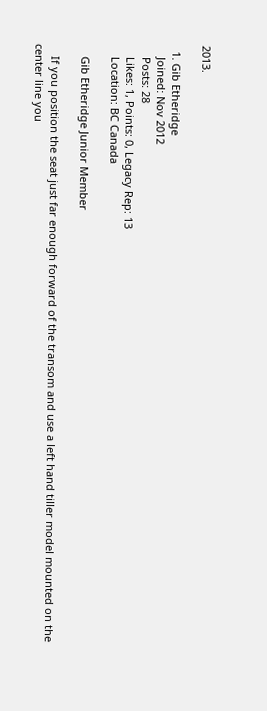2013.

  1. Gib Etheridge
    Joined: Nov 2012
    Posts: 28
    Likes: 1, Points: 0, Legacy Rep: 13
    Location: BC Canada

    Gib Etheridge Junior Member

    If you position the seat just far enough forward of the transom and use a left hand tiller model mounted on the center line you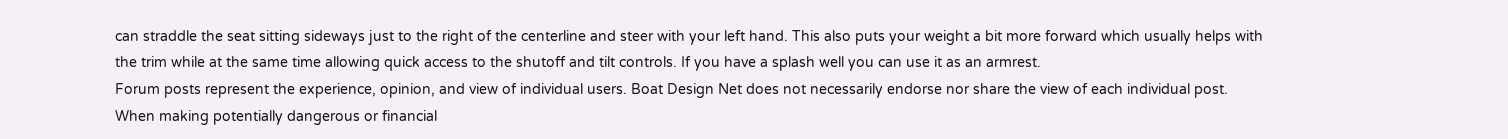can straddle the seat sitting sideways just to the right of the centerline and steer with your left hand. This also puts your weight a bit more forward which usually helps with the trim while at the same time allowing quick access to the shutoff and tilt controls. If you have a splash well you can use it as an armrest.
Forum posts represent the experience, opinion, and view of individual users. Boat Design Net does not necessarily endorse nor share the view of each individual post.
When making potentially dangerous or financial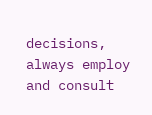decisions, always employ and consult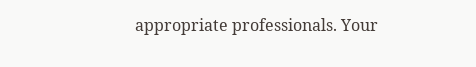appropriate professionals. Your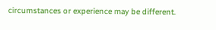circumstances or experience may be different.